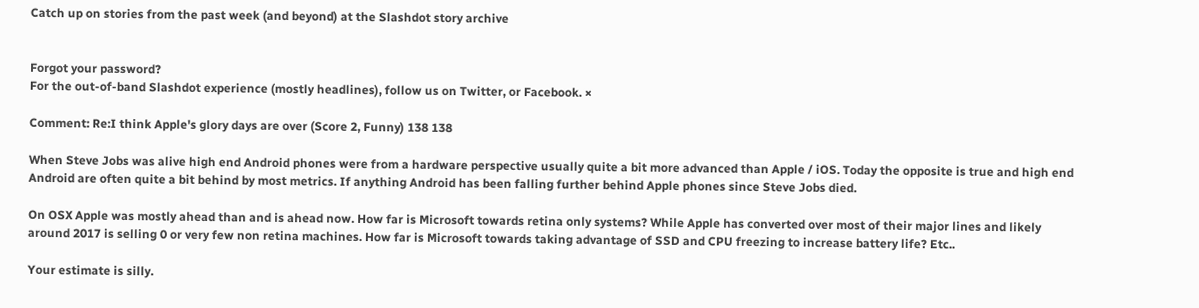Catch up on stories from the past week (and beyond) at the Slashdot story archive


Forgot your password?
For the out-of-band Slashdot experience (mostly headlines), follow us on Twitter, or Facebook. ×

Comment: Re:I think Apple's glory days are over (Score 2, Funny) 138 138

When Steve Jobs was alive high end Android phones were from a hardware perspective usually quite a bit more advanced than Apple / iOS. Today the opposite is true and high end Android are often quite a bit behind by most metrics. If anything Android has been falling further behind Apple phones since Steve Jobs died.

On OSX Apple was mostly ahead than and is ahead now. How far is Microsoft towards retina only systems? While Apple has converted over most of their major lines and likely around 2017 is selling 0 or very few non retina machines. How far is Microsoft towards taking advantage of SSD and CPU freezing to increase battery life? Etc..

Your estimate is silly.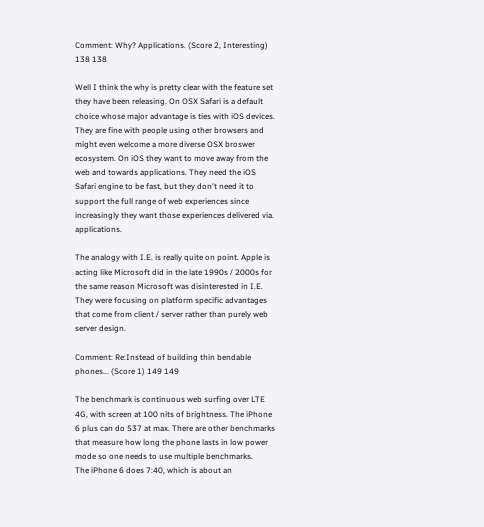Comment: Why? Applications. (Score 2, Interesting) 138 138

Well I think the why is pretty clear with the feature set they have been releasing. On OSX Safari is a default choice whose major advantage is ties with iOS devices. They are fine with people using other browsers and might even welcome a more diverse OSX broswer ecosystem. On iOS they want to move away from the web and towards applications. They need the iOS Safari engine to be fast, but they don't need it to support the full range of web experiences since increasingly they want those experiences delivered via. applications.

The analogy with I.E. is really quite on point. Apple is acting like Microsoft did in the late 1990s / 2000s for the same reason Microsoft was disinterested in I.E. They were focusing on platform specific advantages that come from client / server rather than purely web server design.

Comment: Re:Instead of building thin bendable phones... (Score 1) 149 149

The benchmark is continuous web surfing over LTE 4G, with screen at 100 nits of brightness. The iPhone 6 plus can do 537 at max. There are other benchmarks that measure how long the phone lasts in low power mode so one needs to use multiple benchmarks.
The iPhone 6 does 7:40, which is about an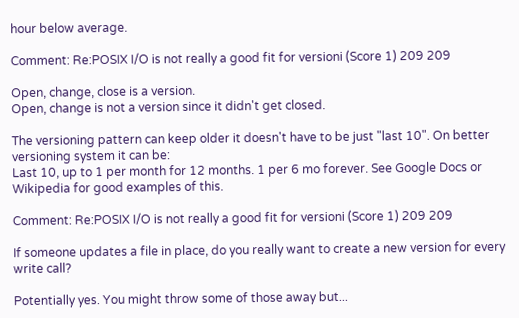hour below average.

Comment: Re:POSIX I/O is not really a good fit for versioni (Score 1) 209 209

Open, change, close is a version.
Open, change is not a version since it didn't get closed.

The versioning pattern can keep older it doesn't have to be just "last 10". On better versioning system it can be:
Last 10, up to 1 per month for 12 months. 1 per 6 mo forever. See Google Docs or Wikipedia for good examples of this.

Comment: Re:POSIX I/O is not really a good fit for versioni (Score 1) 209 209

If someone updates a file in place, do you really want to create a new version for every write call?

Potentially yes. You might throw some of those away but...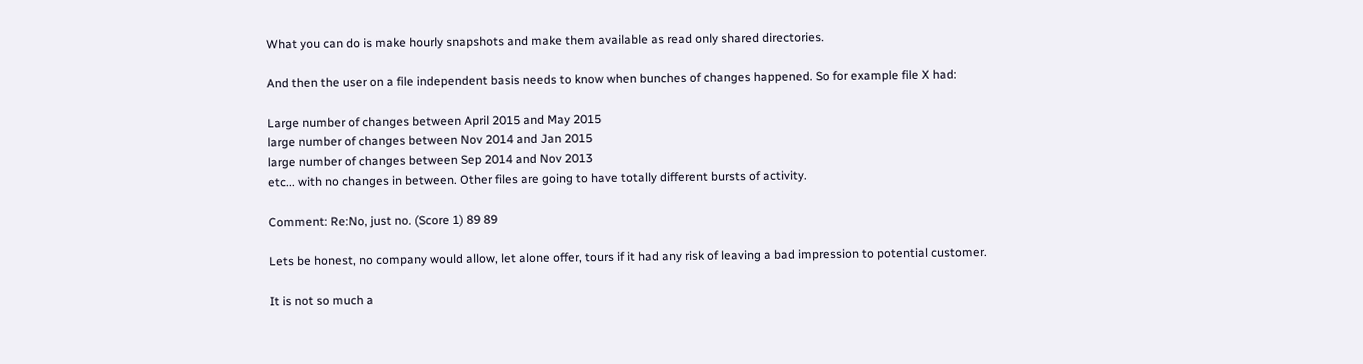What you can do is make hourly snapshots and make them available as read only shared directories.

And then the user on a file independent basis needs to know when bunches of changes happened. So for example file X had:

Large number of changes between April 2015 and May 2015
large number of changes between Nov 2014 and Jan 2015
large number of changes between Sep 2014 and Nov 2013
etc... with no changes in between. Other files are going to have totally different bursts of activity.

Comment: Re:No, just no. (Score 1) 89 89

Lets be honest, no company would allow, let alone offer, tours if it had any risk of leaving a bad impression to potential customer.

It is not so much a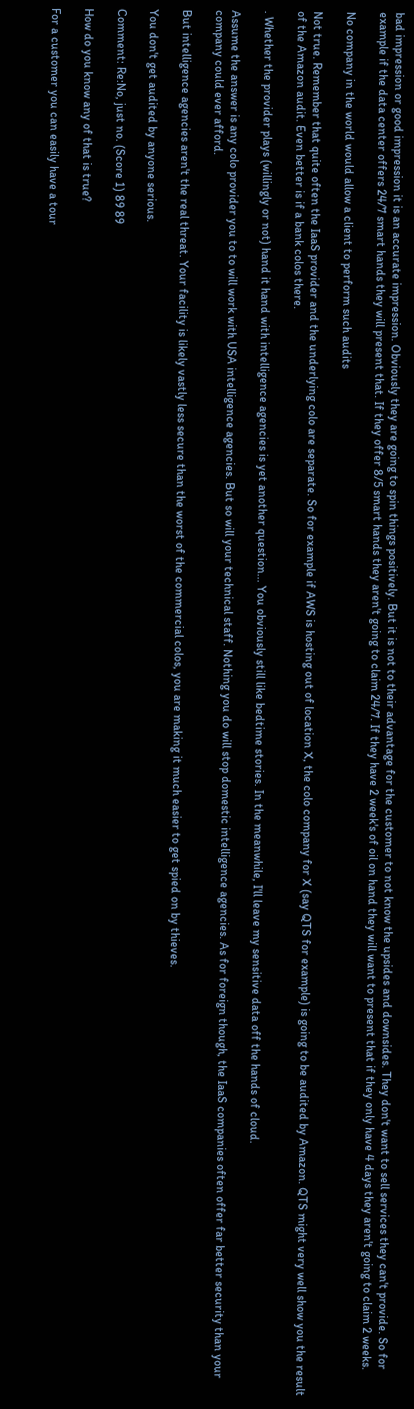bad impression or good impression it is an accurate impression. Obviously they are going to spin things positively. But it is not to their advantage for the customer to not know the upsides and downsides. They don't want to sell services they can't provide. So for example if the data center offers 24/7 smart hands they will present that. If they offer 8/5 smart hands they aren't going to claim 24/7. If they have 2 week's of oil on hand they will want to present that if they only have 4 days they aren't going to claim 2 weeks.

No company in the world would allow a client to perform such audits

Not true. Remember that quite often the IaaS provider and the underlying colo are separate. So for example if AWS is hosting out of location X, the colo company for X (say QTS for example) is going to be audited by Amazon. QTS might very well show you the result of the Amazon audit. Even better is if a bank colos there.

. Whether the provider plays (willingly or not) hand it hand with intelligence agencies is yet another question... You obviously still like bedtime stories. In the meanwhile, I'll leave my sensitive data off the hands of cloud.

Assume the answer is any colo provider you to to will work with USA intelligence agencies. But so will your technical staff. Nothing you do will stop domestic intelligence agencies. As for foreign though, the IaaS companies often offer far better security than your company could ever afford.

But intelligence agencies aren't the real threat. Your facility is likely vastly less secure than the worst of the commercial colos, you are making it much easier to get spied on by thieves.

You don't get audited by anyone serious.

Comment: Re:No, just no. (Score 1) 89 89

How do you know any of that is true?

For a customer you can easily have a tour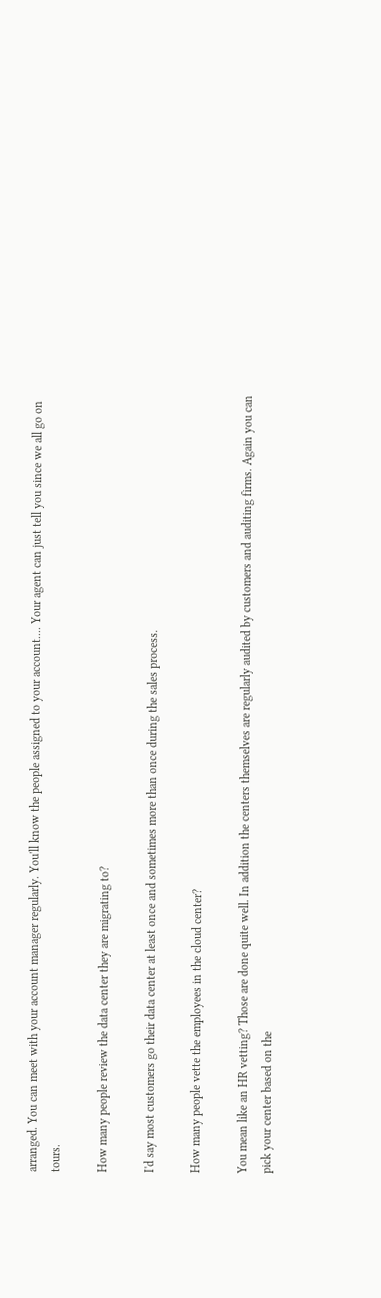arranged. You can meet with your account manager regularly. You'll know the people assigned to your account.... Your agent can just tell you since we all go on tours.

How many people review the data center they are migrating to?

I'd say most customers go their data center at least once and sometimes more than once during the sales process.

How many people vette the employees in the cloud center?

You mean like an HR vetting? Those are done quite well. In addition the centers themselves are regularly audited by customers and auditing firms. Again you can pick your center based on the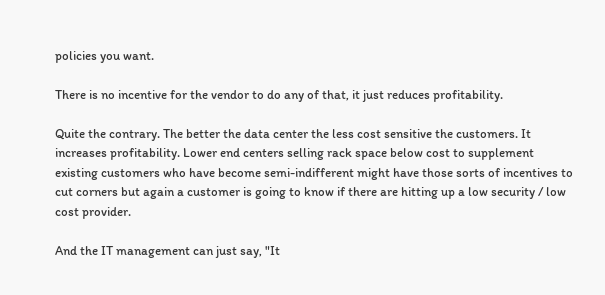policies you want.

There is no incentive for the vendor to do any of that, it just reduces profitability.

Quite the contrary. The better the data center the less cost sensitive the customers. It increases profitability. Lower end centers selling rack space below cost to supplement existing customers who have become semi-indifferent might have those sorts of incentives to cut corners but again a customer is going to know if there are hitting up a low security / low cost provider.

And the IT management can just say, "It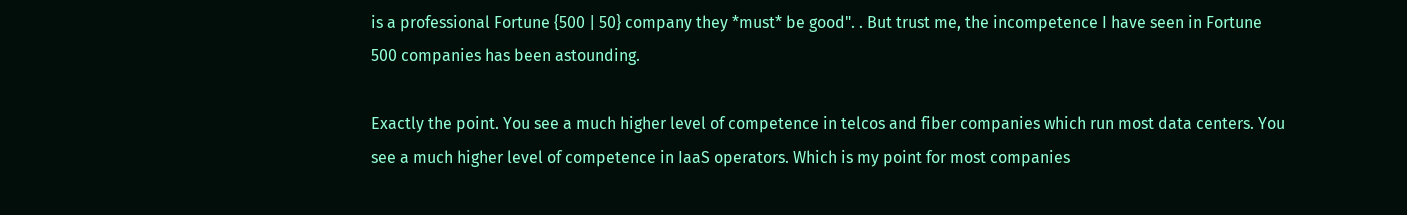is a professional Fortune {500 | 50} company they *must* be good". . But trust me, the incompetence I have seen in Fortune 500 companies has been astounding.

Exactly the point. You see a much higher level of competence in telcos and fiber companies which run most data centers. You see a much higher level of competence in IaaS operators. Which is my point for most companies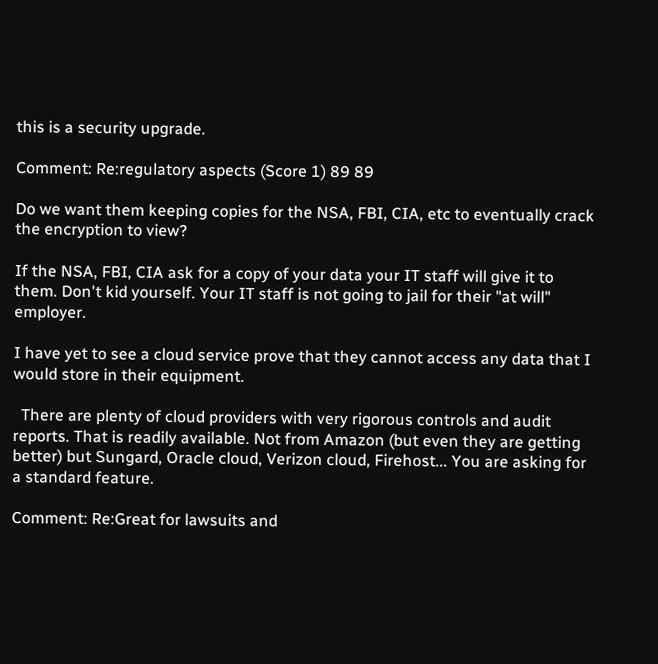this is a security upgrade.

Comment: Re:regulatory aspects (Score 1) 89 89

Do we want them keeping copies for the NSA, FBI, CIA, etc to eventually crack the encryption to view?

If the NSA, FBI, CIA ask for a copy of your data your IT staff will give it to them. Don't kid yourself. Your IT staff is not going to jail for their "at will" employer.

I have yet to see a cloud service prove that they cannot access any data that I would store in their equipment.

  There are plenty of cloud providers with very rigorous controls and audit reports. That is readily available. Not from Amazon (but even they are getting better) but Sungard, Oracle cloud, Verizon cloud, Firehost... You are asking for a standard feature.

Comment: Re:Great for lawsuits and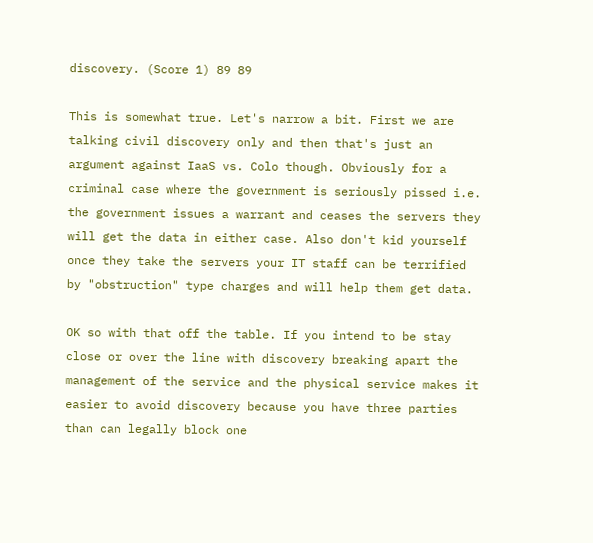discovery. (Score 1) 89 89

This is somewhat true. Let's narrow a bit. First we are talking civil discovery only and then that's just an argument against IaaS vs. Colo though. Obviously for a criminal case where the government is seriously pissed i.e. the government issues a warrant and ceases the servers they will get the data in either case. Also don't kid yourself once they take the servers your IT staff can be terrified by "obstruction" type charges and will help them get data.

OK so with that off the table. If you intend to be stay close or over the line with discovery breaking apart the management of the service and the physical service makes it easier to avoid discovery because you have three parties than can legally block one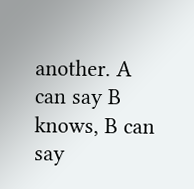another. A can say B knows, B can say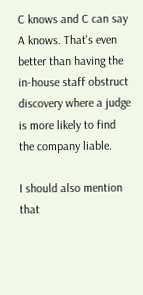C knows and C can say A knows. That's even better than having the in-house staff obstruct discovery where a judge is more likely to find the company liable.

I should also mention that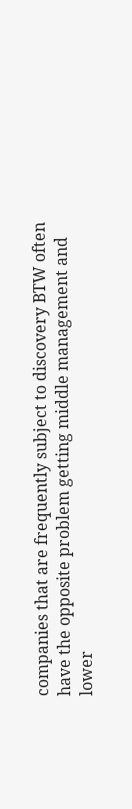companies that are frequently subject to discovery BTW often have the opposite problem getting middle management and lower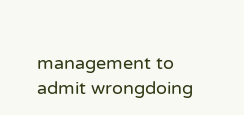management to admit wrongdoing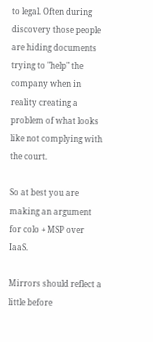to legal. Often during discovery those people are hiding documents trying to "help" the company when in reality creating a problem of what looks like not complying with the court.

So at best you are making an argument for colo + MSP over IaaS.

Mirrors should reflect a little before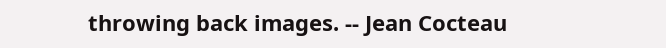throwing back images. -- Jean Cocteau